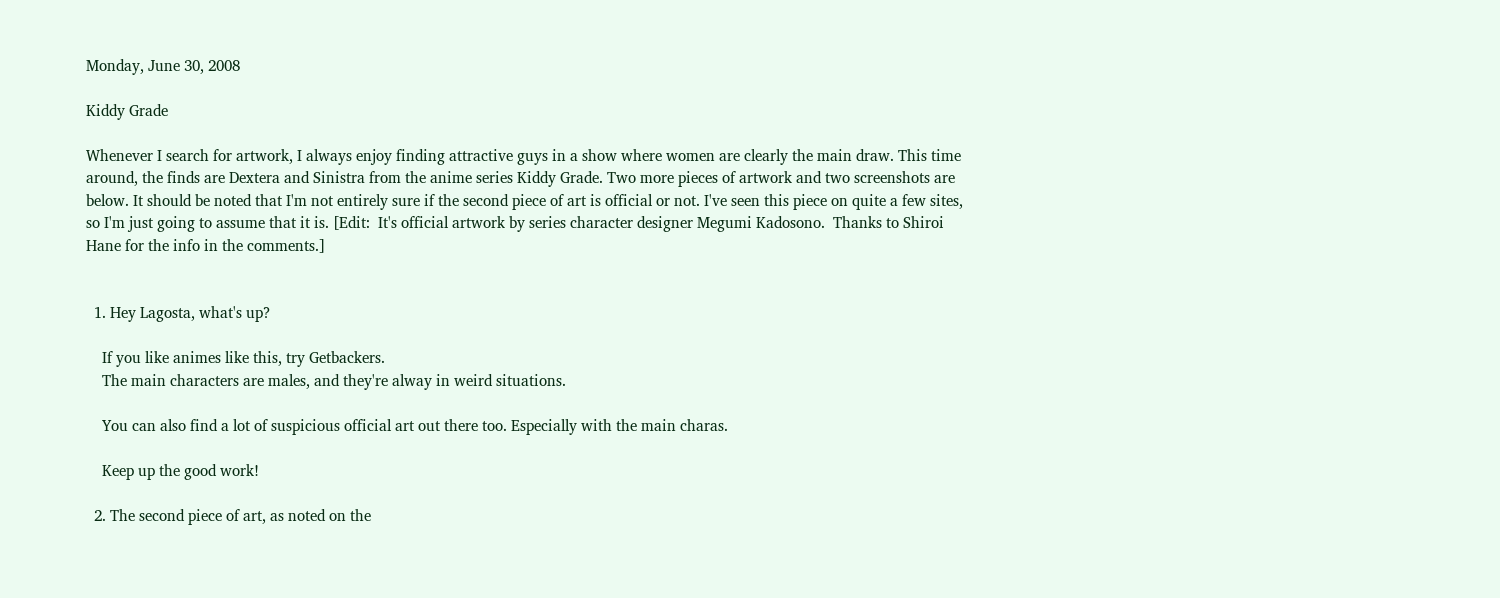Monday, June 30, 2008

Kiddy Grade

Whenever I search for artwork, I always enjoy finding attractive guys in a show where women are clearly the main draw. This time around, the finds are Dextera and Sinistra from the anime series Kiddy Grade. Two more pieces of artwork and two screenshots are below. It should be noted that I'm not entirely sure if the second piece of art is official or not. I've seen this piece on quite a few sites, so I'm just going to assume that it is. [Edit:  It's official artwork by series character designer Megumi Kadosono.  Thanks to Shiroi Hane for the info in the comments.]


  1. Hey Lagosta, what's up?

    If you like animes like this, try Getbackers.
    The main characters are males, and they're alway in weird situations.

    You can also find a lot of suspicious official art out there too. Especially with the main charas.

    Keep up the good work!

  2. The second piece of art, as noted on the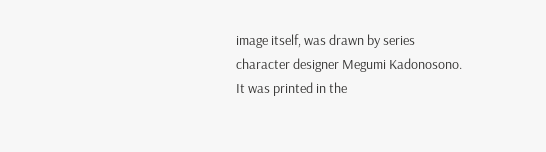image itself, was drawn by series character designer Megumi Kadonosono. It was printed in the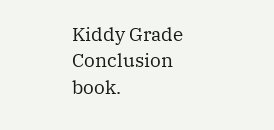Kiddy Grade Conclusion book.